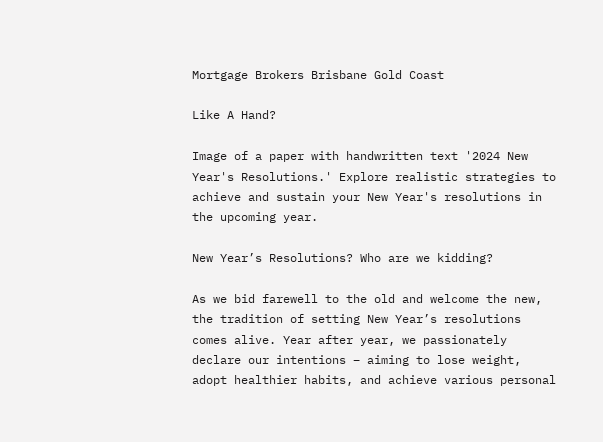Mortgage Brokers Brisbane Gold Coast

Like A Hand?

Image of a paper with handwritten text '2024 New Year's Resolutions.' Explore realistic strategies to achieve and sustain your New Year's resolutions in the upcoming year.

New Year’s Resolutions? Who are we kidding?

As we bid farewell to the old and welcome the new, the tradition of setting New Year’s resolutions comes alive. Year after year, we passionately declare our intentions – aiming to lose weight, adopt healthier habits, and achieve various personal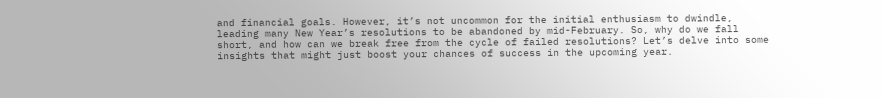and financial goals. However, it’s not uncommon for the initial enthusiasm to dwindle, leading many New Year’s resolutions to be abandoned by mid-February. So, why do we fall short, and how can we break free from the cycle of failed resolutions? Let’s delve into some insights that might just boost your chances of success in the upcoming year.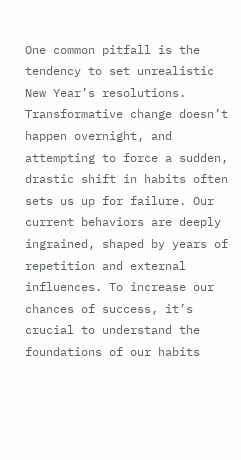One common pitfall is the tendency to set unrealistic New Year’s resolutions. Transformative change doesn’t happen overnight, and attempting to force a sudden, drastic shift in habits often sets us up for failure. Our current behaviors are deeply ingrained, shaped by years of repetition and external influences. To increase our chances of success, it’s crucial to understand the foundations of our habits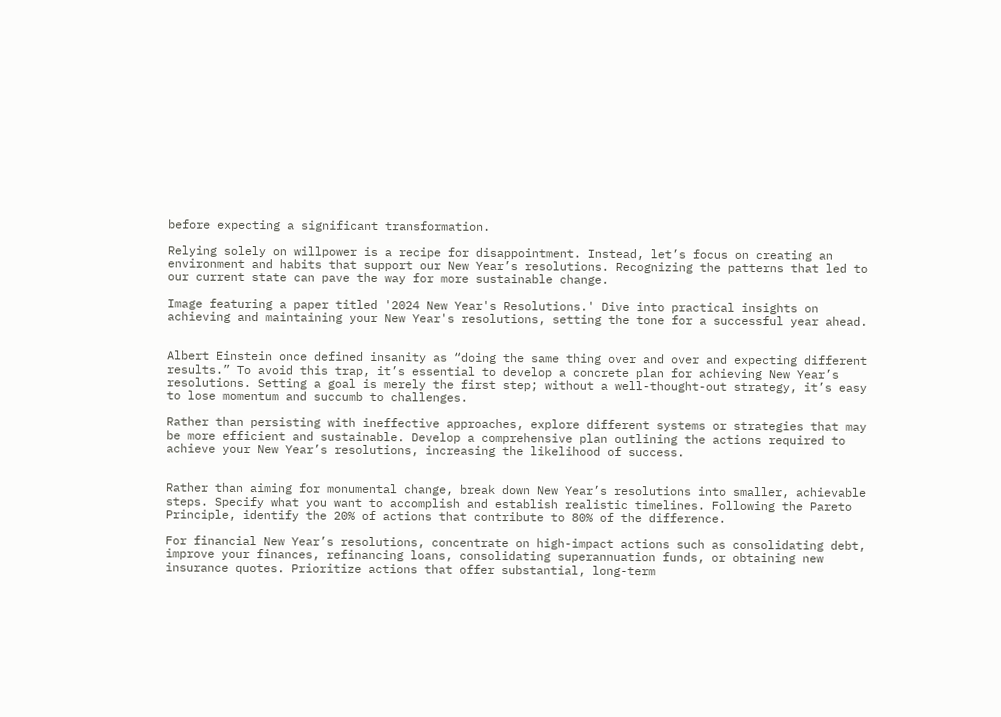before expecting a significant transformation.

Relying solely on willpower is a recipe for disappointment. Instead, let’s focus on creating an environment and habits that support our New Year’s resolutions. Recognizing the patterns that led to our current state can pave the way for more sustainable change.

Image featuring a paper titled '2024 New Year's Resolutions.' Dive into practical insights on achieving and maintaining your New Year's resolutions, setting the tone for a successful year ahead.


Albert Einstein once defined insanity as “doing the same thing over and over and expecting different results.” To avoid this trap, it’s essential to develop a concrete plan for achieving New Year’s resolutions. Setting a goal is merely the first step; without a well-thought-out strategy, it’s easy to lose momentum and succumb to challenges.

Rather than persisting with ineffective approaches, explore different systems or strategies that may be more efficient and sustainable. Develop a comprehensive plan outlining the actions required to achieve your New Year’s resolutions, increasing the likelihood of success.


Rather than aiming for monumental change, break down New Year’s resolutions into smaller, achievable steps. Specify what you want to accomplish and establish realistic timelines. Following the Pareto Principle, identify the 20% of actions that contribute to 80% of the difference.

For financial New Year’s resolutions, concentrate on high-impact actions such as consolidating debt, improve your finances, refinancing loans, consolidating superannuation funds, or obtaining new insurance quotes. Prioritize actions that offer substantial, long-term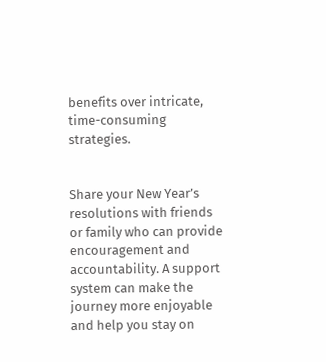benefits over intricate, time-consuming strategies.


Share your New Year’s resolutions with friends or family who can provide encouragement and accountability. A support system can make the journey more enjoyable and help you stay on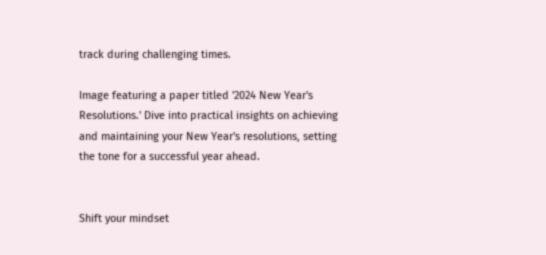track during challenging times.

Image featuring a paper titled '2024 New Year's Resolutions.' Dive into practical insights on achieving and maintaining your New Year's resolutions, setting the tone for a successful year ahead.


Shift your mindset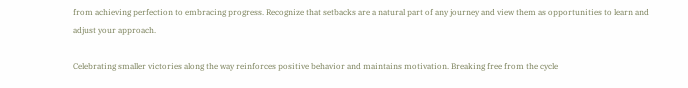from achieving perfection to embracing progress. Recognize that setbacks are a natural part of any journey and view them as opportunities to learn and adjust your approach.

Celebrating smaller victories along the way reinforces positive behavior and maintains motivation. Breaking free from the cycle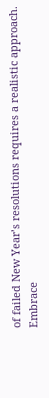of failed New Year’s resolutions requires a realistic approach. Embrace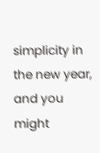simplicity in the new year, and you might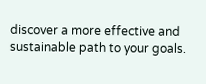discover a more effective and sustainable path to your goals.